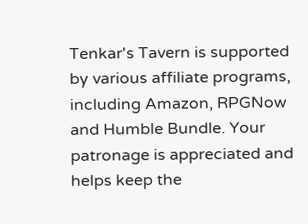Tenkar's Tavern is supported by various affiliate programs, including Amazon, RPGNow and Humble Bundle. Your patronage is appreciated and helps keep the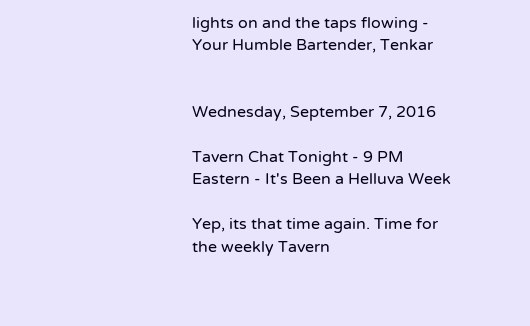lights on and the taps flowing - Your Humble Bartender, Tenkar


Wednesday, September 7, 2016

Tavern Chat Tonight - 9 PM Eastern - It's Been a Helluva Week

Yep, its that time again. Time for the weekly Tavern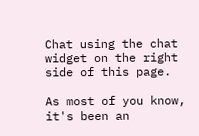Chat using the chat widget on the right side of this page.

As most of you know, it's been an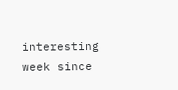interesting week since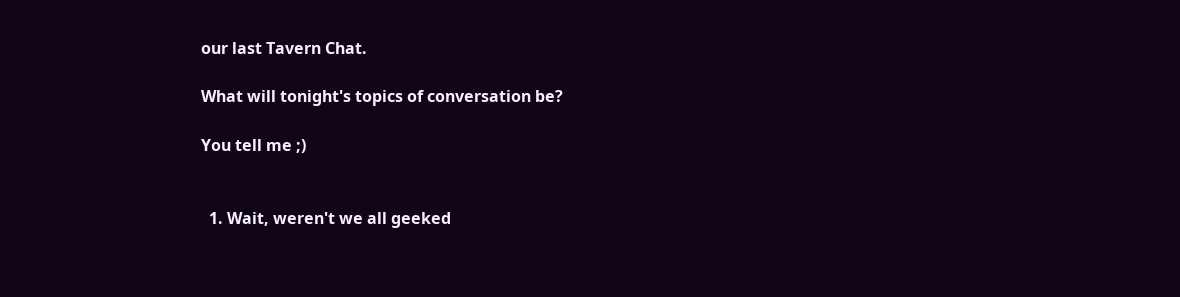our last Tavern Chat.

What will tonight's topics of conversation be?

You tell me ;)


  1. Wait, weren't we all geeked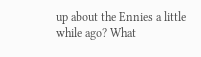up about the Ennies a little while ago? What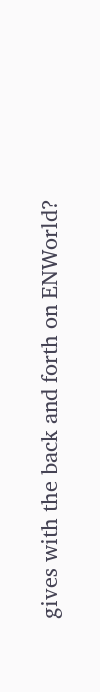gives with the back and forth on ENWorld?